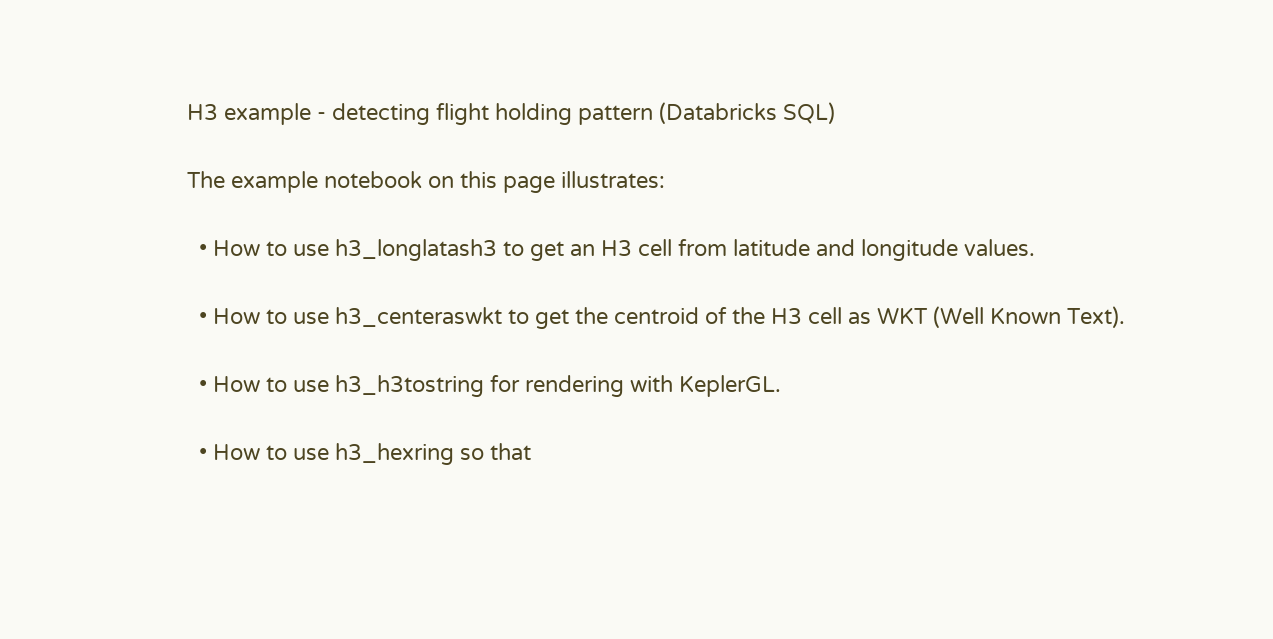H3 example - detecting flight holding pattern (Databricks SQL)

The example notebook on this page illustrates:

  • How to use h3_longlatash3 to get an H3 cell from latitude and longitude values.

  • How to use h3_centeraswkt to get the centroid of the H3 cell as WKT (Well Known Text).

  • How to use h3_h3tostring for rendering with KeplerGL.

  • How to use h3_hexring so that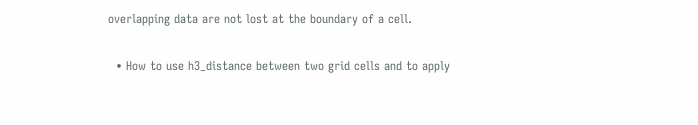overlapping data are not lost at the boundary of a cell.

  • How to use h3_distance between two grid cells and to apply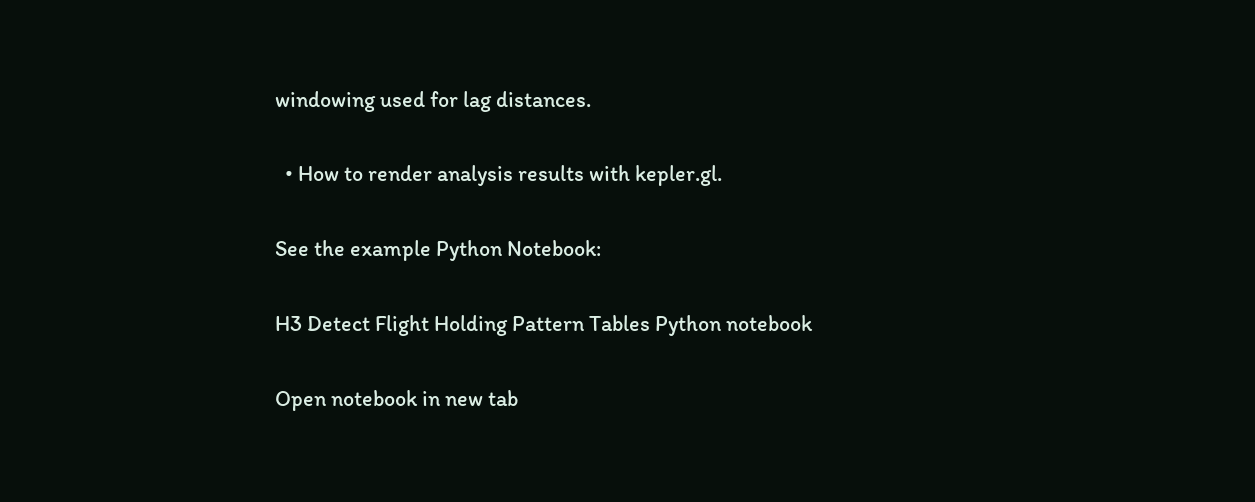windowing used for lag distances.

  • How to render analysis results with kepler.gl.

See the example Python Notebook:

H3 Detect Flight Holding Pattern Tables Python notebook

Open notebook in new tab